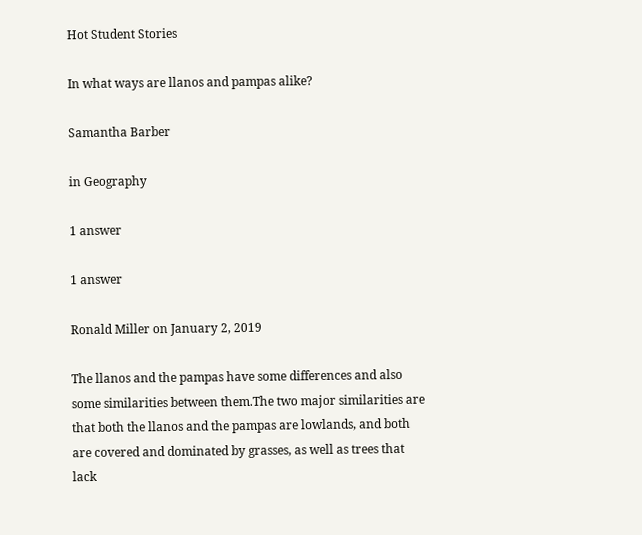Hot Student Stories

In what ways are llanos and pampas alike?

Samantha Barber

in Geography

1 answer

1 answer

Ronald Miller on January 2, 2019

The llanos and the pampas have some differences and also some similarities between them.The two major similarities are that both the llanos and the pampas are lowlands, and both are covered and dominated by grasses, as well as trees that lack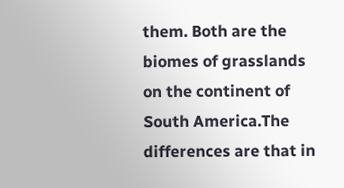them. Both are the biomes of grasslands on the continent of South America.The differences are that in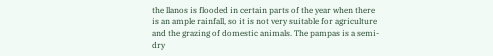the llanos is flooded in certain parts of the year when there is an ample rainfall, so it is not very suitable for agriculture and the grazing of domestic animals. The pampas is a semi-dry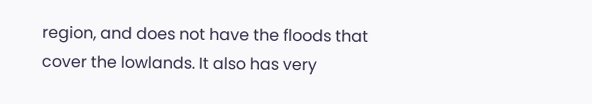region, and does not have the floods that cover the lowlands. It also has very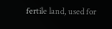fertile land, used for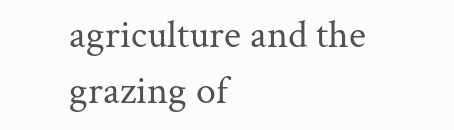agriculture and the grazing of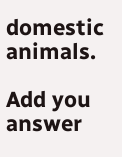domestic animals.

Add you answer